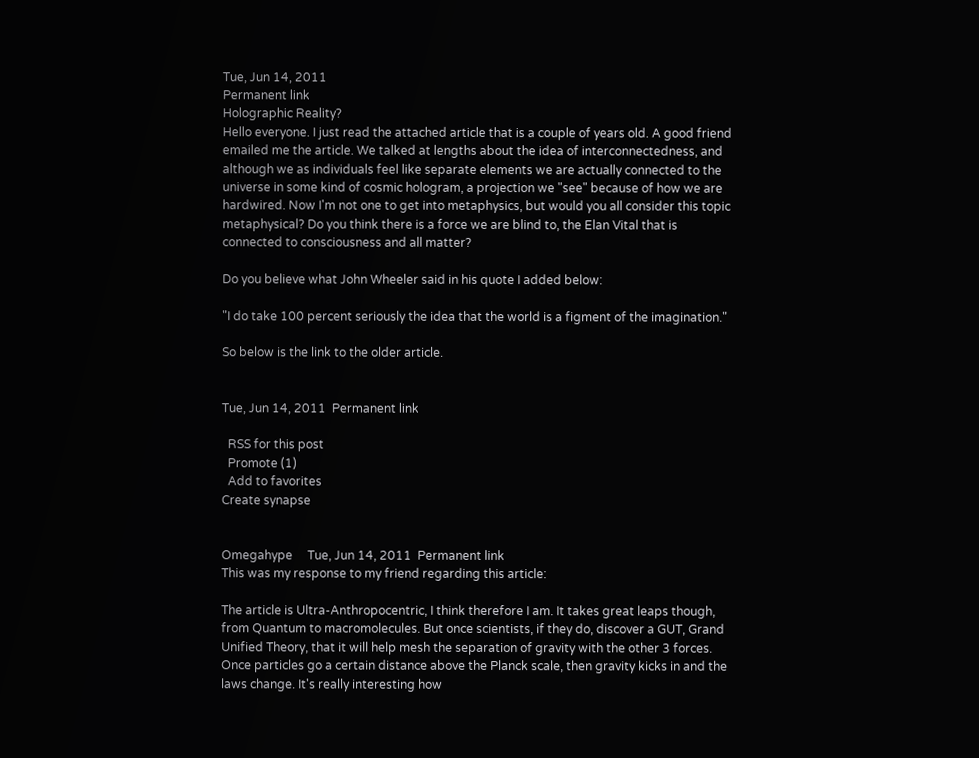Tue, Jun 14, 2011
Permanent link
Holographic Reality?
Hello everyone. I just read the attached article that is a couple of years old. A good friend emailed me the article. We talked at lengths about the idea of interconnectedness, and although we as individuals feel like separate elements we are actually connected to the universe in some kind of cosmic hologram, a projection we "see" because of how we are hardwired. Now I'm not one to get into metaphysics, but would you all consider this topic metaphysical? Do you think there is a force we are blind to, the Elan Vital that is connected to consciousness and all matter?

Do you believe what John Wheeler said in his quote I added below:

"I do take 100 percent seriously the idea that the world is a figment of the imagination."

So below is the link to the older article.


Tue, Jun 14, 2011  Permanent link

  RSS for this post
  Promote (1)
  Add to favorites
Create synapse


Omegahype     Tue, Jun 14, 2011  Permanent link
This was my response to my friend regarding this article:

The article is Ultra-Anthropocentric, I think therefore I am. It takes great leaps though, from Quantum to macromolecules. But once scientists, if they do, discover a GUT, Grand Unified Theory, that it will help mesh the separation of gravity with the other 3 forces. Once particles go a certain distance above the Planck scale, then gravity kicks in and the laws change. It's really interesting how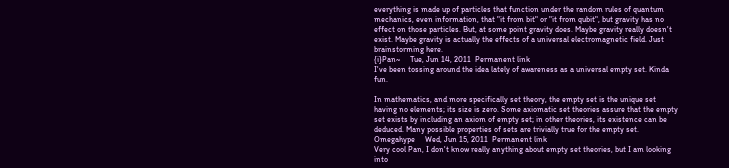everything is made up of particles that function under the random rules of quantum mechanics, even information, that "it from bit" or "it from qubit", but gravity has no effect on those particles. But, at some point gravity does. Maybe gravity really doesn't exist. Maybe gravity is actually the effects of a universal electromagnetic field. Just brainstorming here.
{i}Pan~     Tue, Jun 14, 2011  Permanent link
I've been tossing around the idea lately of awareness as a universal empty set. Kinda fun.

In mathematics, and more specifically set theory, the empty set is the unique set having no elements; its size is zero. Some axiomatic set theories assure that the empty set exists by including an axiom of empty set; in other theories, its existence can be deduced. Many possible properties of sets are trivially true for the empty set.
Omegahype     Wed, Jun 15, 2011  Permanent link
Very cool Pan, I don't know really anything about empty set theories, but I am looking into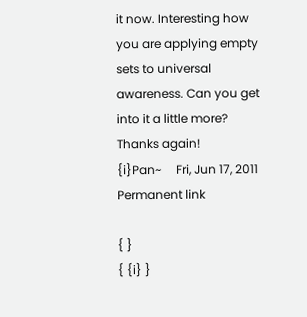it now. Interesting how you are applying empty sets to universal awareness. Can you get into it a little more? Thanks again!
{i}Pan~     Fri, Jun 17, 2011  Permanent link

{ }
{ {i} }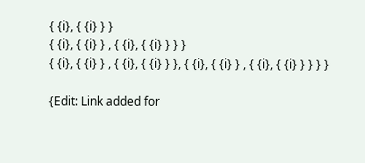{ {i}, { {i} } }
{ {i}, { {i} } , { {i}, { {i} } } }
{ {i}, { {i} } , { {i}, { {i} } }, { {i}, { {i} } , { {i}, { {i} } } } }

{Edit: Link added for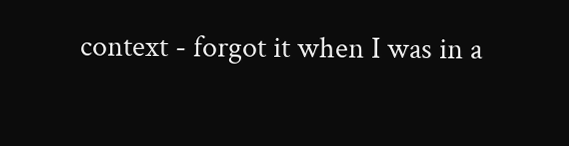context - forgot it when I was in a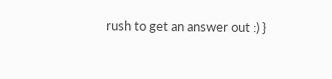rush to get an answer out :) }